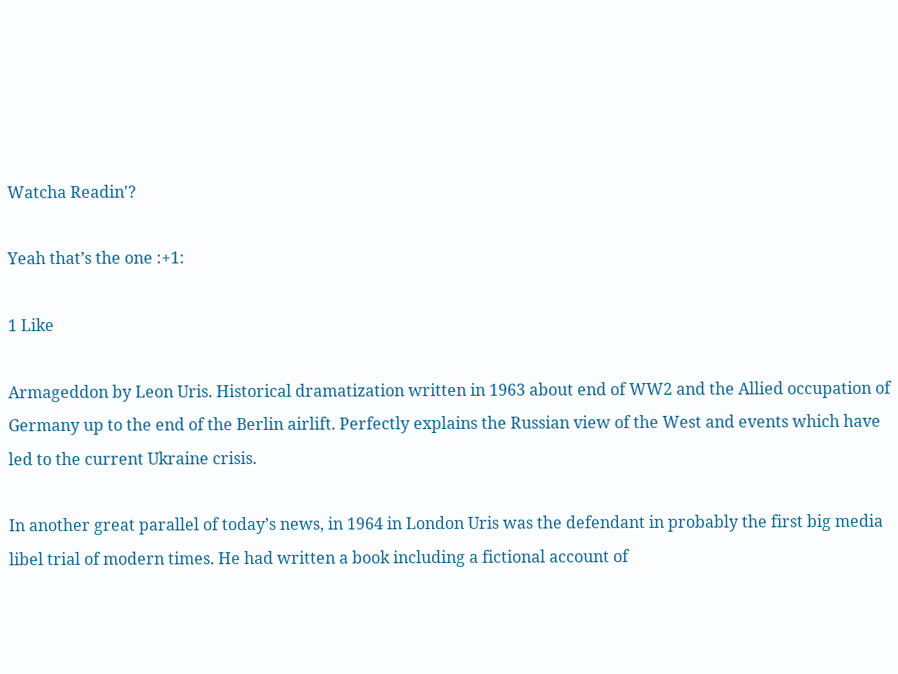Watcha Readin'?

Yeah that’s the one :+1:

1 Like

Armageddon by Leon Uris. Historical dramatization written in 1963 about end of WW2 and the Allied occupation of Germany up to the end of the Berlin airlift. Perfectly explains the Russian view of the West and events which have led to the current Ukraine crisis.

In another great parallel of today’s news, in 1964 in London Uris was the defendant in probably the first big media libel trial of modern times. He had written a book including a fictional account of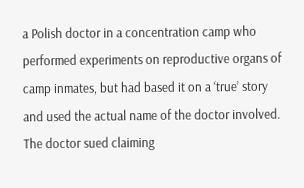a Polish doctor in a concentration camp who performed experiments on reproductive organs of camp inmates, but had based it on a ‘true’ story and used the actual name of the doctor involved. The doctor sued claiming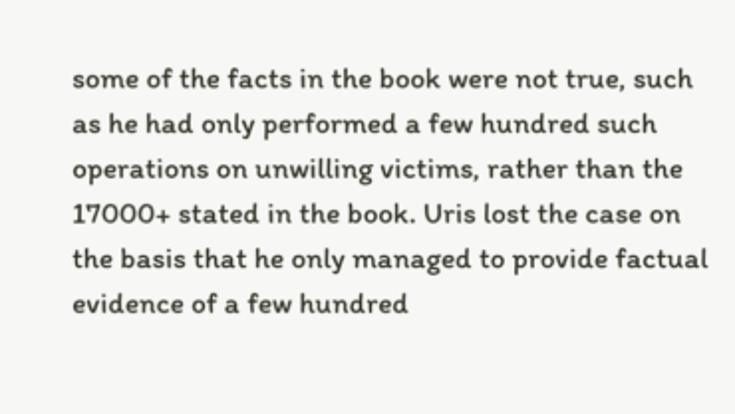some of the facts in the book were not true, such as he had only performed a few hundred such operations on unwilling victims, rather than the 17000+ stated in the book. Uris lost the case on the basis that he only managed to provide factual evidence of a few hundred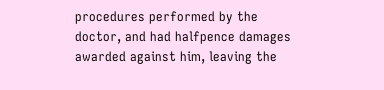procedures performed by the doctor, and had halfpence damages awarded against him, leaving the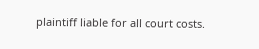plaintiff liable for all court costs.